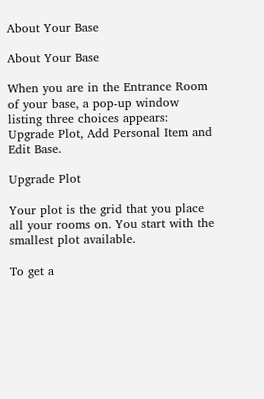About Your Base

About Your Base

When you are in the Entrance Room of your base, a pop-up window listing three choices appears: Upgrade Plot, Add Personal Item and Edit Base.

Upgrade Plot

Your plot is the grid that you place all your rooms on. You start with the smallest plot available.

To get a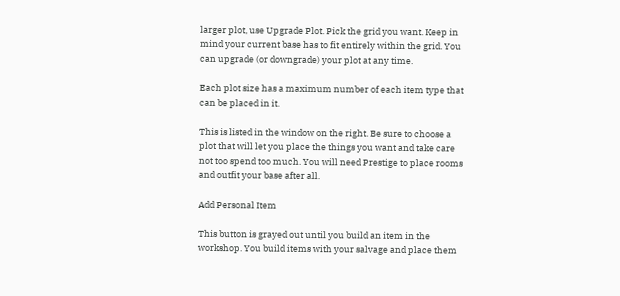larger plot, use Upgrade Plot. Pick the grid you want. Keep in mind your current base has to fit entirely within the grid. You can upgrade (or downgrade) your plot at any time.

Each plot size has a maximum number of each item type that can be placed in it.

This is listed in the window on the right. Be sure to choose a plot that will let you place the things you want and take care not too spend too much. You will need Prestige to place rooms and outfit your base after all.

Add Personal Item

This button is grayed out until you build an item in the workshop. You build items with your salvage and place them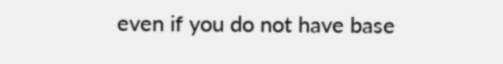even if you do not have base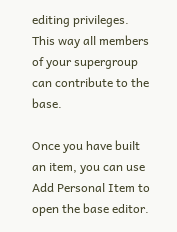editing privileges. This way all members of your supergroup can contribute to the base.

Once you have built an item, you can use Add Personal Item to open the base editor.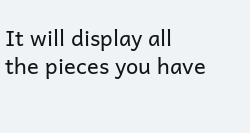It will display all the pieces you have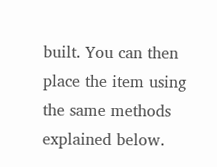built. You can then place the item using the same methods explained below.